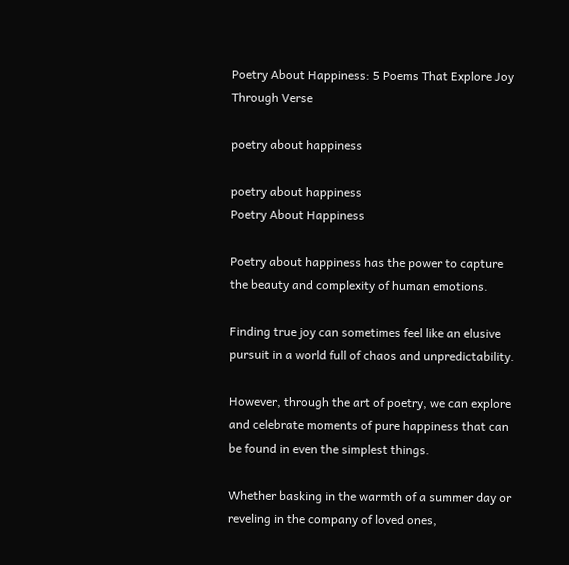Poetry About Happiness: 5 Poems That Explore Joy Through Verse

poetry about happiness

poetry about happiness
Poetry About Happiness

Poetry about happiness has the power to capture the beauty and complexity of human emotions.

Finding true joy can sometimes feel like an elusive pursuit in a world full of chaos and unpredictability.

However, through the art of poetry, we can explore and celebrate moments of pure happiness that can be found in even the simplest things.

Whether basking in the warmth of a summer day or reveling in the company of loved ones,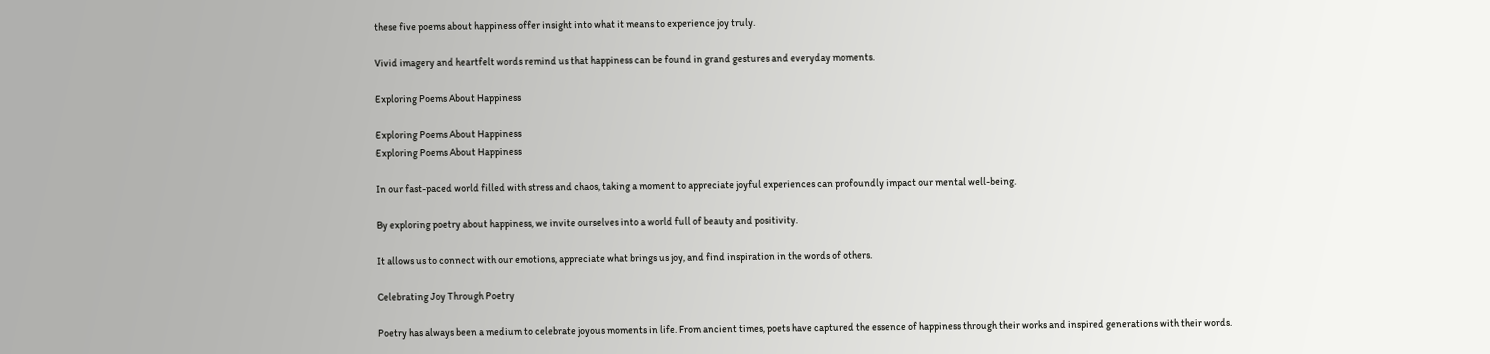these five poems about happiness offer insight into what it means to experience joy truly.

Vivid imagery and heartfelt words remind us that happiness can be found in grand gestures and everyday moments.

Exploring Poems About Happiness

Exploring Poems About Happiness
Exploring Poems About Happiness

In our fast-paced world filled with stress and chaos, taking a moment to appreciate joyful experiences can profoundly impact our mental well-being.

By exploring poetry about happiness, we invite ourselves into a world full of beauty and positivity.

It allows us to connect with our emotions, appreciate what brings us joy, and find inspiration in the words of others.

Celebrating Joy Through Poetry

Poetry has always been a medium to celebrate joyous moments in life. From ancient times, poets have captured the essence of happiness through their works and inspired generations with their words.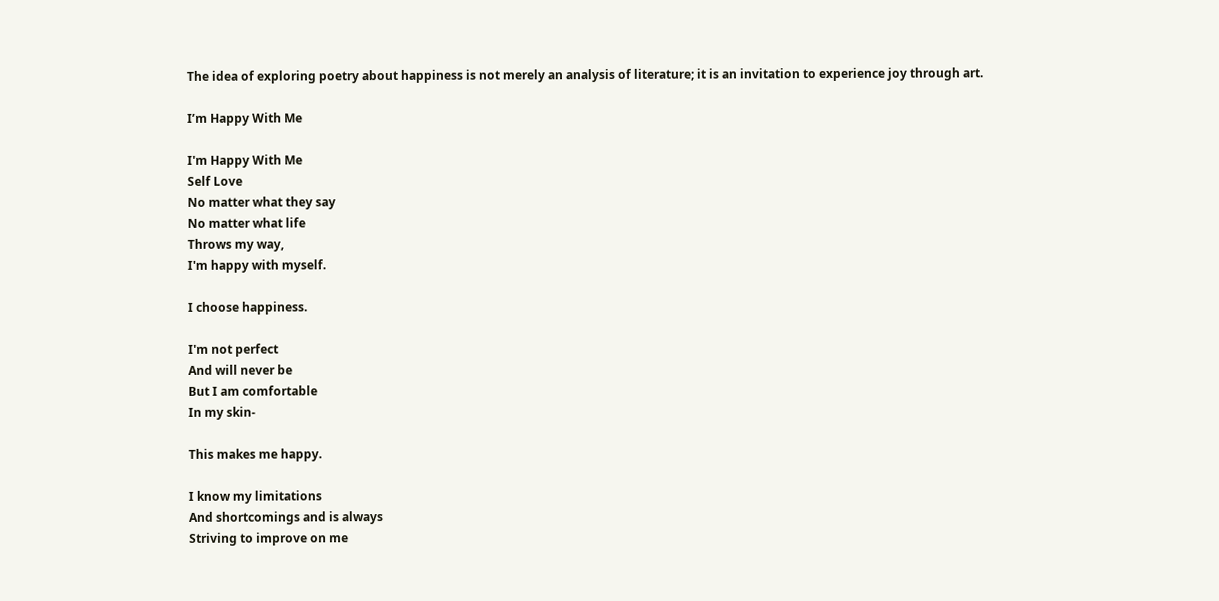The idea of exploring poetry about happiness is not merely an analysis of literature; it is an invitation to experience joy through art.

I’m Happy With Me

I'm Happy With Me
Self Love
No matter what they say
No matter what life
Throws my way,
I'm happy with myself.

I choose happiness.

I'm not perfect
And will never be
But I am comfortable
In my skin-

This makes me happy.

I know my limitations
And shortcomings and is always
Striving to improve on me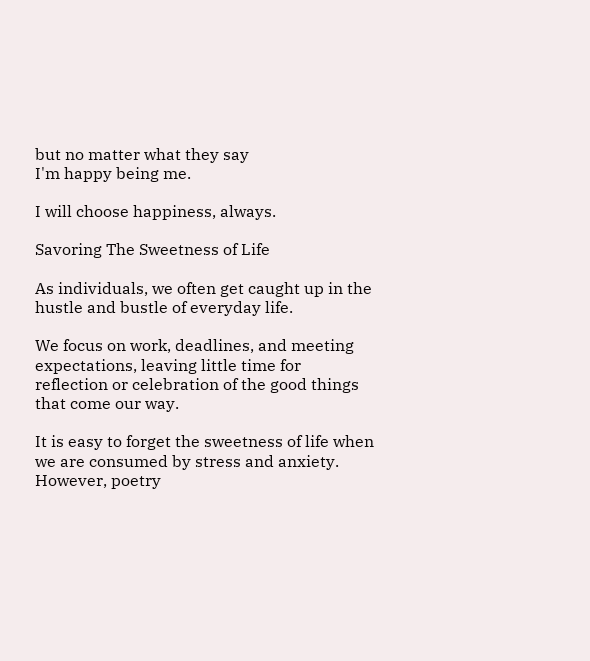but no matter what they say
I'm happy being me.

I will choose happiness, always.

Savoring The Sweetness of Life

As individuals, we often get caught up in the hustle and bustle of everyday life.

We focus on work, deadlines, and meeting expectations, leaving little time for reflection or celebration of the good things that come our way.

It is easy to forget the sweetness of life when we are consumed by stress and anxiety. However, poetry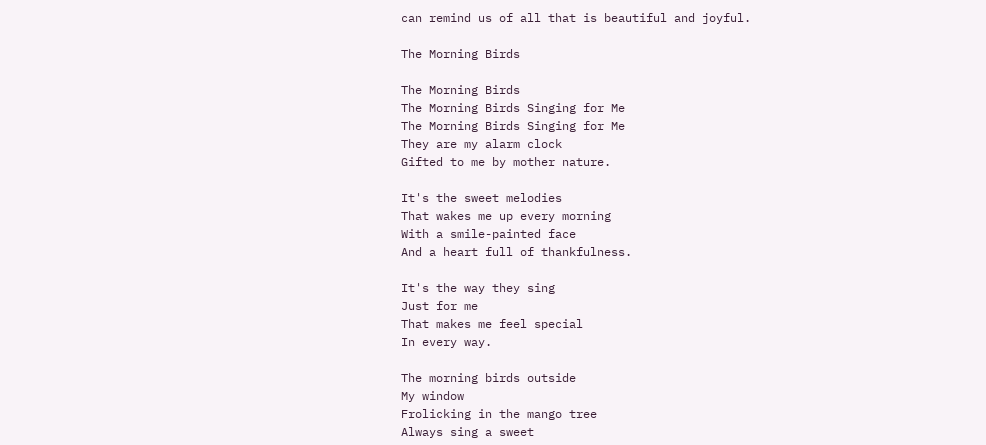can remind us of all that is beautiful and joyful.

The Morning Birds

The Morning Birds
The Morning Birds Singing for Me
The Morning Birds Singing for Me
They are my alarm clock
Gifted to me by mother nature.

It's the sweet melodies
That wakes me up every morning
With a smile-painted face
And a heart full of thankfulness.

It's the way they sing
Just for me
That makes me feel special
In every way.

The morning birds outside
My window
Frolicking in the mango tree
Always sing a sweet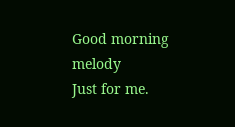Good morning melody
Just for me.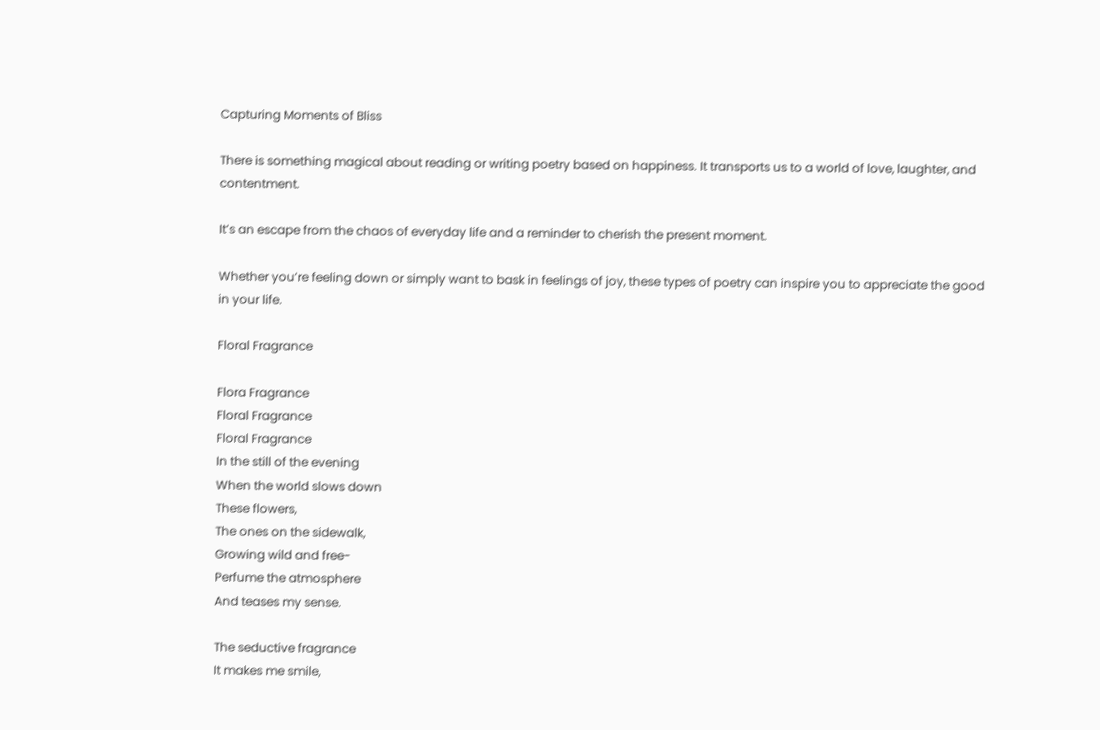Capturing Moments of Bliss

There is something magical about reading or writing poetry based on happiness. It transports us to a world of love, laughter, and contentment.

It’s an escape from the chaos of everyday life and a reminder to cherish the present moment.

Whether you’re feeling down or simply want to bask in feelings of joy, these types of poetry can inspire you to appreciate the good in your life.

Floral Fragrance

Flora Fragrance
Floral Fragrance
Floral Fragrance
In the still of the evening
When the world slows down
These flowers,
The ones on the sidewalk,
Growing wild and free-
Perfume the atmosphere
And teases my sense.

The seductive fragrance
It makes me smile,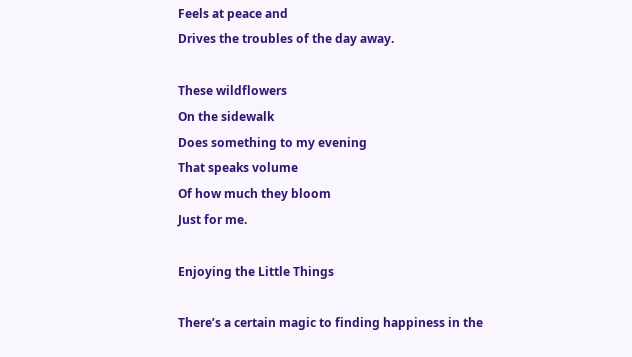Feels at peace and
Drives the troubles of the day away.

These wildflowers
On the sidewalk
Does something to my evening
That speaks volume
Of how much they bloom
Just for me.

Enjoying the Little Things

There’s a certain magic to finding happiness in the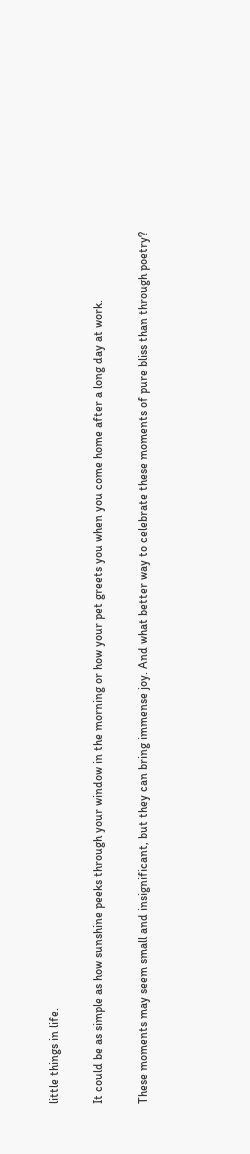little things in life.

It could be as simple as how sunshine peeks through your window in the morning or how your pet greets you when you come home after a long day at work.

These moments may seem small and insignificant, but they can bring immense joy. And what better way to celebrate these moments of pure bliss than through poetry?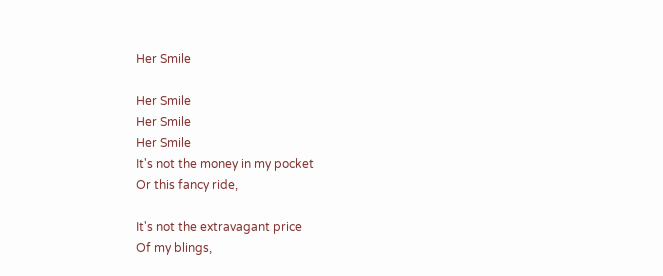Her Smile

Her Smile
Her Smile
Her Smile
It's not the money in my pocket
Or this fancy ride,

It's not the extravagant price
Of my blings,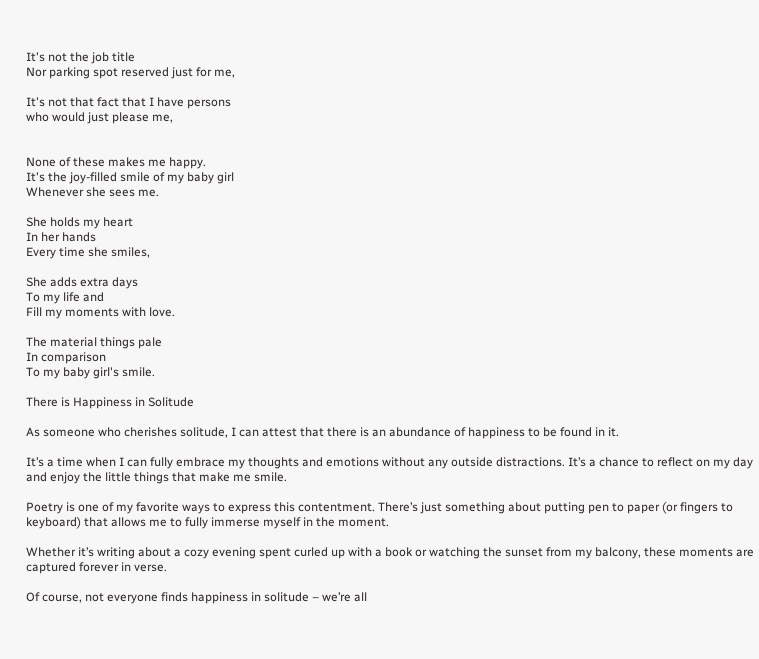It's not the job title
Nor parking spot reserved just for me,

It's not that fact that I have persons
who would just please me,


None of these makes me happy.
It's the joy-filled smile of my baby girl
Whenever she sees me.

She holds my heart
In her hands
Every time she smiles,

She adds extra days
To my life and
Fill my moments with love.

The material things pale
In comparison
To my baby girl's smile.

There is Happiness in Solitude

As someone who cherishes solitude, I can attest that there is an abundance of happiness to be found in it.

It’s a time when I can fully embrace my thoughts and emotions without any outside distractions. It’s a chance to reflect on my day and enjoy the little things that make me smile.

Poetry is one of my favorite ways to express this contentment. There’s just something about putting pen to paper (or fingers to keyboard) that allows me to fully immerse myself in the moment.

Whether it’s writing about a cozy evening spent curled up with a book or watching the sunset from my balcony, these moments are captured forever in verse.

Of course, not everyone finds happiness in solitude – we’re all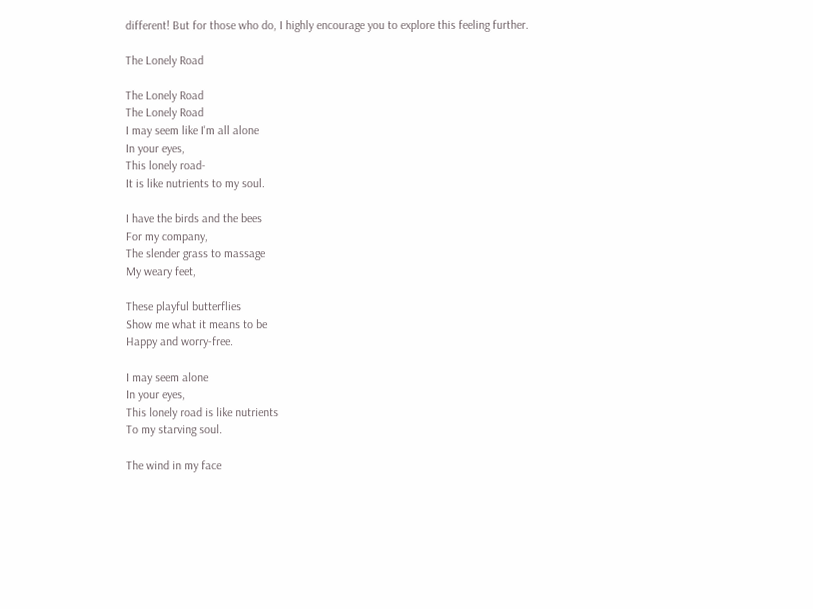different! But for those who do, I highly encourage you to explore this feeling further.

The Lonely Road

The Lonely Road
The Lonely Road
I may seem like I'm all alone
In your eyes,
This lonely road-
It is like nutrients to my soul.

I have the birds and the bees
For my company,
The slender grass to massage
My weary feet,

These playful butterflies
Show me what it means to be
Happy and worry-free.

I may seem alone
In your eyes,
This lonely road is like nutrients
To my starving soul.

The wind in my face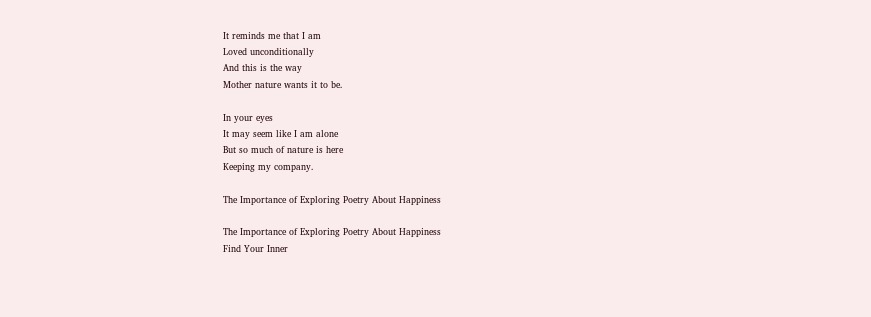It reminds me that I am
Loved unconditionally
And this is the way
Mother nature wants it to be.

In your eyes
It may seem like I am alone
But so much of nature is here
Keeping my company.

The Importance of Exploring Poetry About Happiness

The Importance of Exploring Poetry About Happiness
Find Your Inner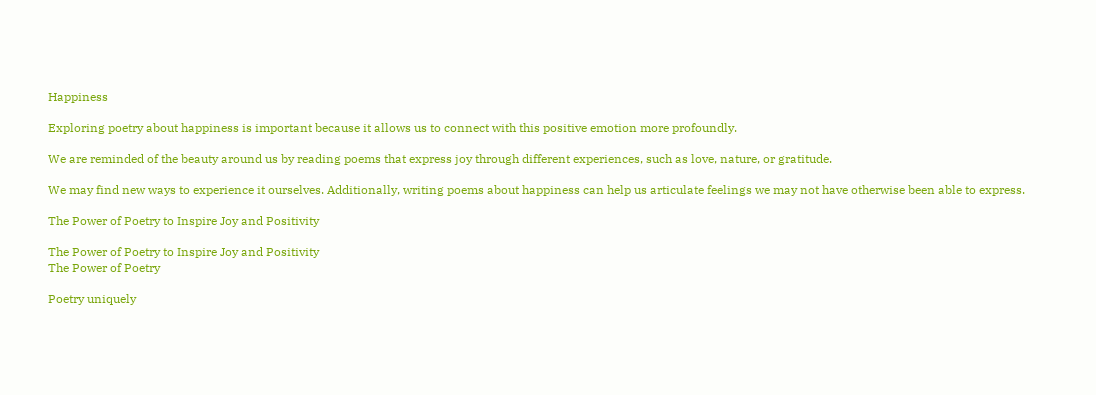Happiness

Exploring poetry about happiness is important because it allows us to connect with this positive emotion more profoundly.

We are reminded of the beauty around us by reading poems that express joy through different experiences, such as love, nature, or gratitude.

We may find new ways to experience it ourselves. Additionally, writing poems about happiness can help us articulate feelings we may not have otherwise been able to express.

The Power of Poetry to Inspire Joy and Positivity

The Power of Poetry to Inspire Joy and Positivity
The Power of Poetry

Poetry uniquely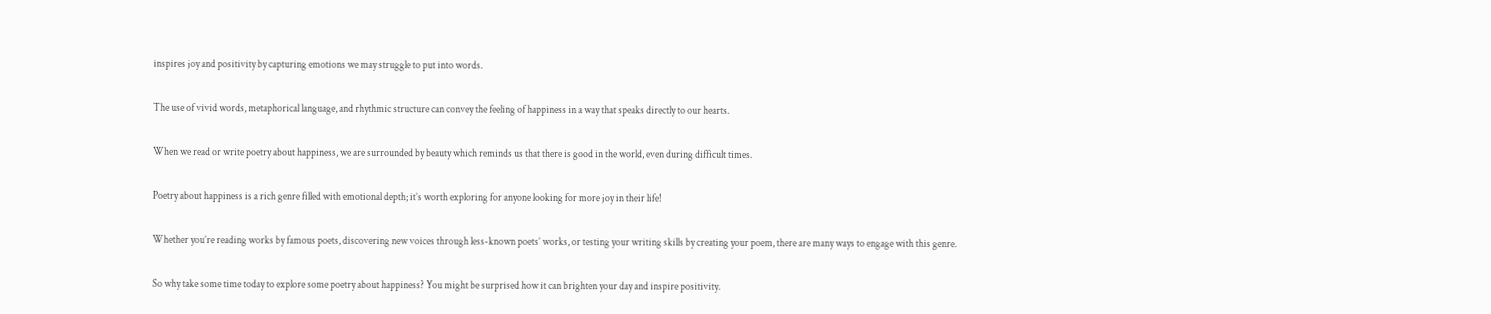inspires joy and positivity by capturing emotions we may struggle to put into words.

The use of vivid words, metaphorical language, and rhythmic structure can convey the feeling of happiness in a way that speaks directly to our hearts.

When we read or write poetry about happiness, we are surrounded by beauty which reminds us that there is good in the world, even during difficult times.

Poetry about happiness is a rich genre filled with emotional depth; it’s worth exploring for anyone looking for more joy in their life!

Whether you’re reading works by famous poets, discovering new voices through less-known poets’ works, or testing your writing skills by creating your poem, there are many ways to engage with this genre.

So why take some time today to explore some poetry about happiness? You might be surprised how it can brighten your day and inspire positivity.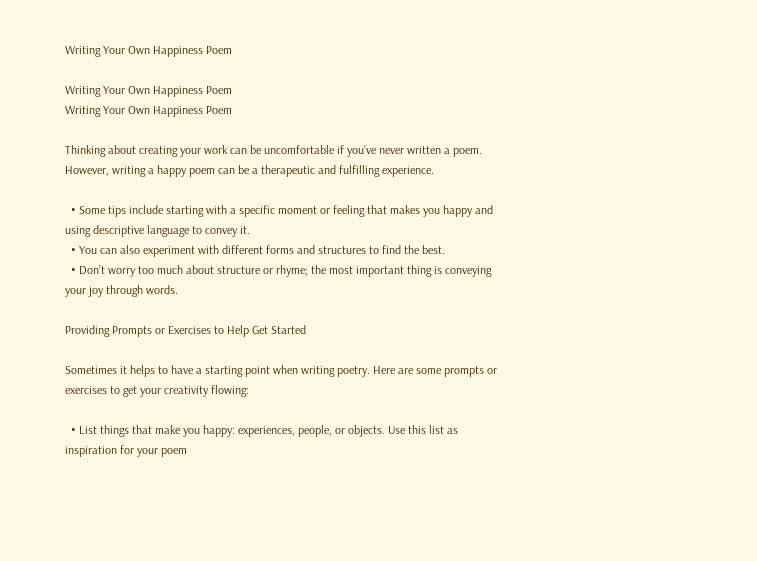Writing Your Own Happiness Poem

Writing Your Own Happiness Poem
Writing Your Own Happiness Poem

Thinking about creating your work can be uncomfortable if you’ve never written a poem. However, writing a happy poem can be a therapeutic and fulfilling experience.

  • Some tips include starting with a specific moment or feeling that makes you happy and using descriptive language to convey it.
  • You can also experiment with different forms and structures to find the best.
  • Don’t worry too much about structure or rhyme; the most important thing is conveying your joy through words.

Providing Prompts or Exercises to Help Get Started

Sometimes it helps to have a starting point when writing poetry. Here are some prompts or exercises to get your creativity flowing:

  • List things that make you happy: experiences, people, or objects. Use this list as inspiration for your poem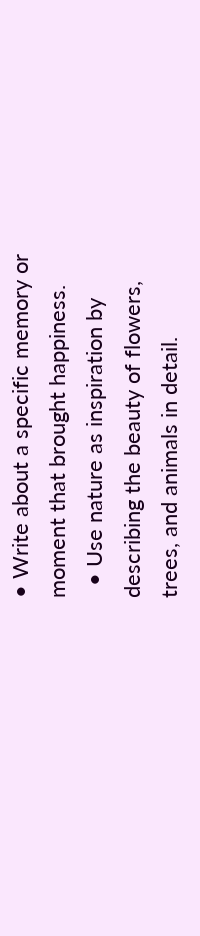• Write about a specific memory or moment that brought happiness.
  • Use nature as inspiration by describing the beauty of flowers, trees, and animals in detail.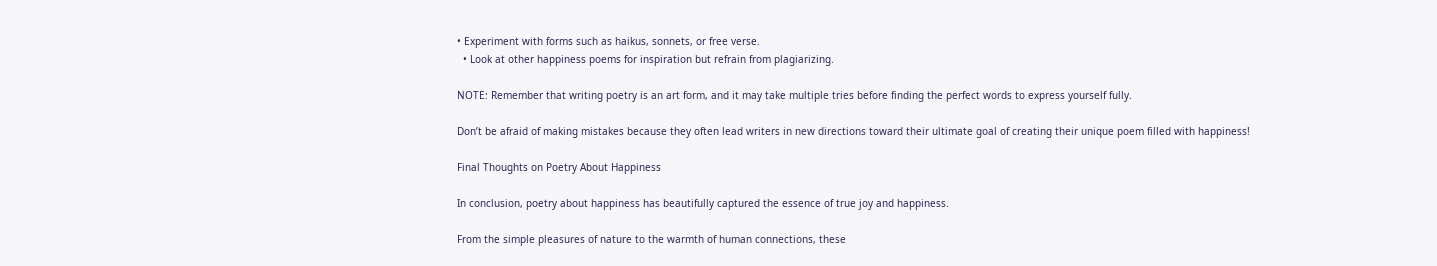• Experiment with forms such as haikus, sonnets, or free verse.
  • Look at other happiness poems for inspiration but refrain from plagiarizing.

NOTE: Remember that writing poetry is an art form, and it may take multiple tries before finding the perfect words to express yourself fully.

Don’t be afraid of making mistakes because they often lead writers in new directions toward their ultimate goal of creating their unique poem filled with happiness!

Final Thoughts on Poetry About Happiness

In conclusion, poetry about happiness has beautifully captured the essence of true joy and happiness.

From the simple pleasures of nature to the warmth of human connections, these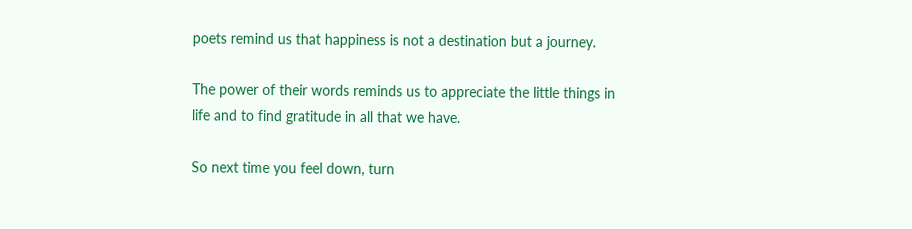poets remind us that happiness is not a destination but a journey.

The power of their words reminds us to appreciate the little things in life and to find gratitude in all that we have.

So next time you feel down, turn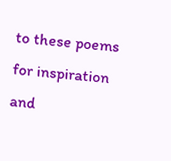to these poems for inspiration and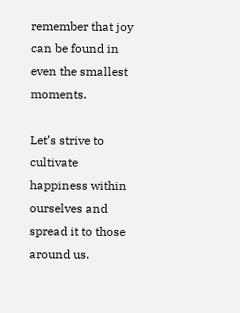remember that joy can be found in even the smallest moments.

Let’s strive to cultivate happiness within ourselves and spread it to those around us.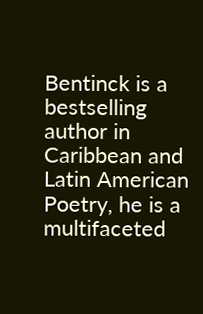Bentinck is a bestselling author in Caribbean and Latin American Poetry, he is a multifaceted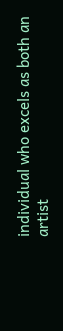individual who excels as both an artist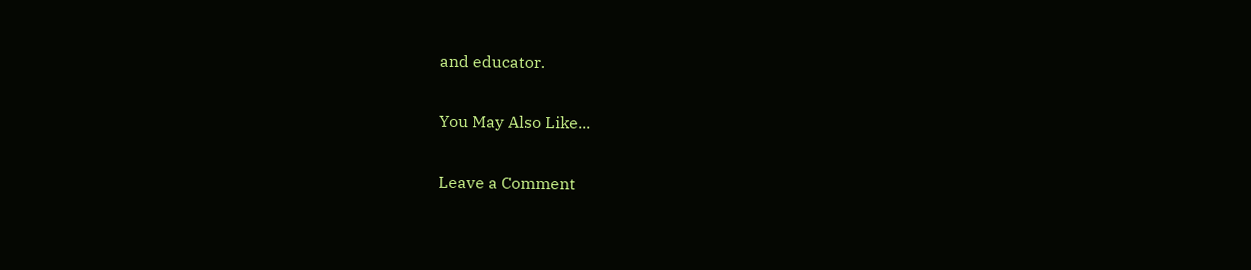and educator.

You May Also Like...

Leave a Comment